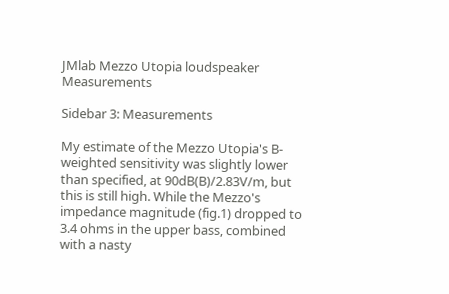JMlab Mezzo Utopia loudspeaker Measurements

Sidebar 3: Measurements

My estimate of the Mezzo Utopia's B-weighted sensitivity was slightly lower than specified, at 90dB(B)/2.83V/m, but this is still high. While the Mezzo's impedance magnitude (fig.1) dropped to 3.4 ohms in the upper bass, combined with a nasty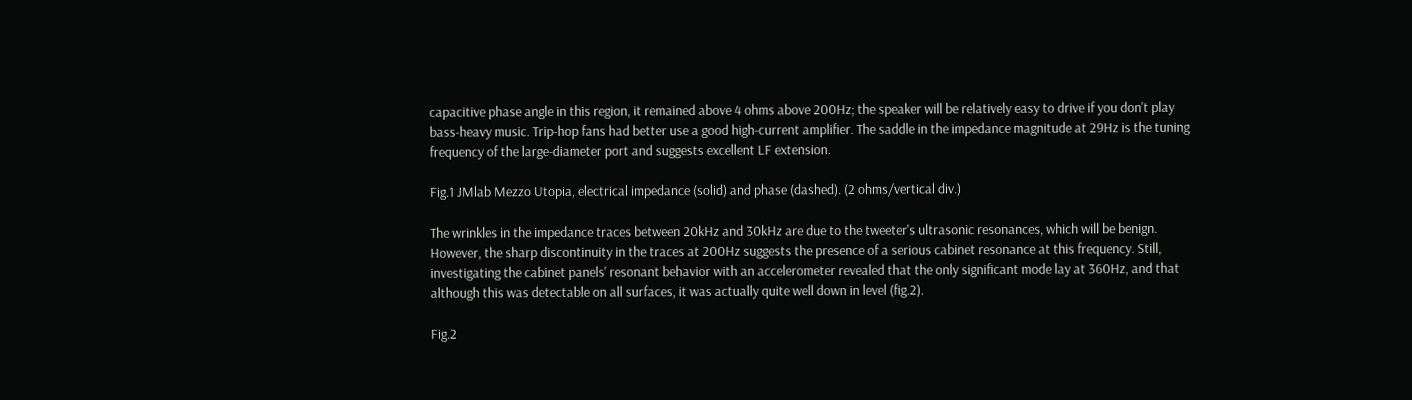capacitive phase angle in this region, it remained above 4 ohms above 200Hz; the speaker will be relatively easy to drive if you don't play bass-heavy music. Trip-hop fans had better use a good high-current amplifier. The saddle in the impedance magnitude at 29Hz is the tuning frequency of the large-diameter port and suggests excellent LF extension.

Fig.1 JMlab Mezzo Utopia, electrical impedance (solid) and phase (dashed). (2 ohms/vertical div.)

The wrinkles in the impedance traces between 20kHz and 30kHz are due to the tweeter's ultrasonic resonances, which will be benign. However, the sharp discontinuity in the traces at 200Hz suggests the presence of a serious cabinet resonance at this frequency. Still, investigating the cabinet panels' resonant behavior with an accelerometer revealed that the only significant mode lay at 360Hz, and that although this was detectable on all surfaces, it was actually quite well down in level (fig.2).

Fig.2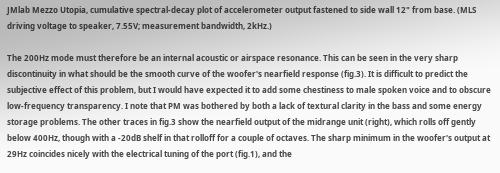JMlab Mezzo Utopia, cumulative spectral-decay plot of accelerometer output fastened to side wall 12" from base. (MLS driving voltage to speaker, 7.55V; measurement bandwidth, 2kHz.)

The 200Hz mode must therefore be an internal acoustic or airspace resonance. This can be seen in the very sharp discontinuity in what should be the smooth curve of the woofer's nearfield response (fig.3). It is difficult to predict the subjective effect of this problem, but I would have expected it to add some chestiness to male spoken voice and to obscure low-frequency transparency. I note that PM was bothered by both a lack of textural clarity in the bass and some energy storage problems. The other traces in fig.3 show the nearfield output of the midrange unit (right), which rolls off gently below 400Hz, though with a -20dB shelf in that rolloff for a couple of octaves. The sharp minimum in the woofer's output at 29Hz coincides nicely with the electrical tuning of the port (fig.1), and the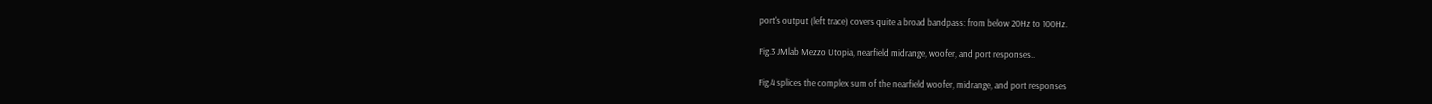port's output (left trace) covers quite a broad bandpass: from below 20Hz to 100Hz.

Fig.3 JMlab Mezzo Utopia, nearfield midrange, woofer, and port responses..

Fig.4 splices the complex sum of the nearfield woofer, midrange, and port responses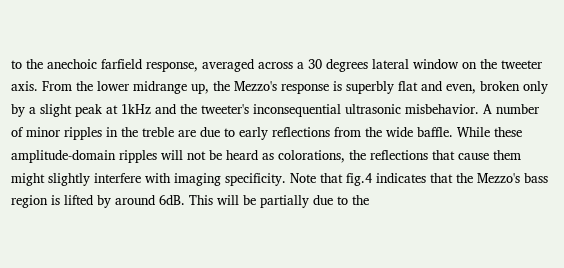to the anechoic farfield response, averaged across a 30 degrees lateral window on the tweeter axis. From the lower midrange up, the Mezzo's response is superbly flat and even, broken only by a slight peak at 1kHz and the tweeter's inconsequential ultrasonic misbehavior. A number of minor ripples in the treble are due to early reflections from the wide baffle. While these amplitude-domain ripples will not be heard as colorations, the reflections that cause them might slightly interfere with imaging specificity. Note that fig.4 indicates that the Mezzo's bass region is lifted by around 6dB. This will be partially due to the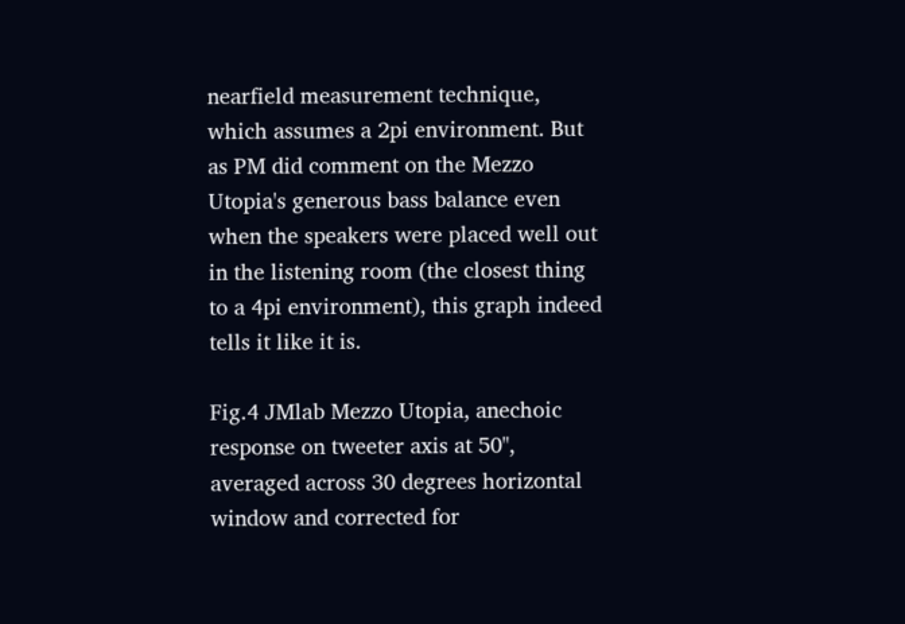nearfield measurement technique, which assumes a 2pi environment. But as PM did comment on the Mezzo Utopia's generous bass balance even when the speakers were placed well out in the listening room (the closest thing to a 4pi environment), this graph indeed tells it like it is.

Fig.4 JMlab Mezzo Utopia, anechoic response on tweeter axis at 50", averaged across 30 degrees horizontal window and corrected for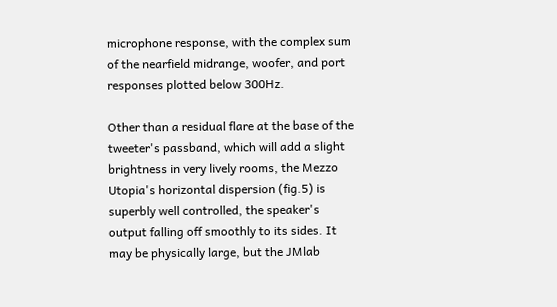microphone response, with the complex sum of the nearfield midrange, woofer, and port responses plotted below 300Hz.

Other than a residual flare at the base of the tweeter's passband, which will add a slight brightness in very lively rooms, the Mezzo Utopia's horizontal dispersion (fig.5) is superbly well controlled, the speaker's output falling off smoothly to its sides. It may be physically large, but the JMlab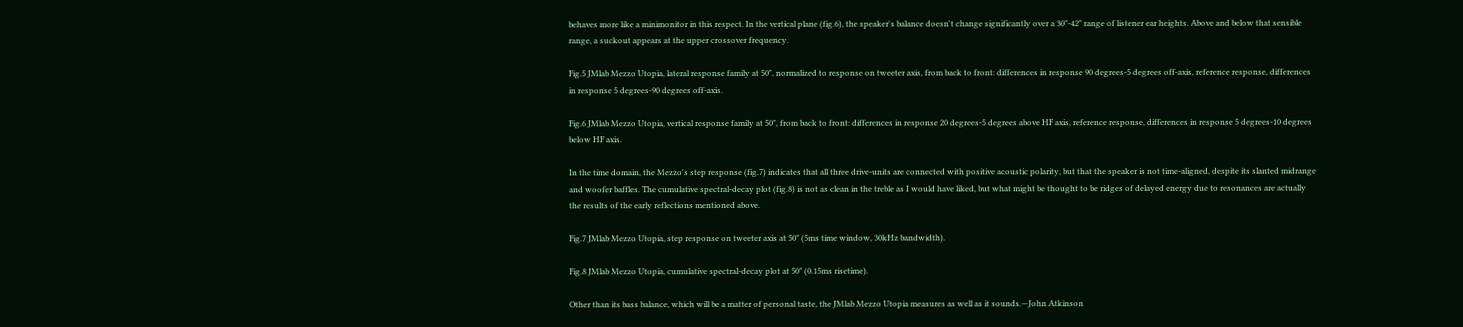behaves more like a minimonitor in this respect. In the vertical plane (fig.6), the speaker's balance doesn't change significantly over a 30"-42" range of listener ear heights. Above and below that sensible range, a suckout appears at the upper crossover frequency.

Fig.5 JMlab Mezzo Utopia, lateral response family at 50", normalized to response on tweeter axis, from back to front: differences in response 90 degrees-5 degrees off-axis, reference response, differences in response 5 degrees-90 degrees off-axis.

Fig.6 JMlab Mezzo Utopia, vertical response family at 50", from back to front: differences in response 20 degrees-5 degrees above HF axis, reference response, differences in response 5 degrees-10 degrees below HF axis.

In the time domain, the Mezzo's step response (fig.7) indicates that all three drive-units are connected with positive acoustic polarity, but that the speaker is not time-aligned, despite its slanted midrange and woofer baffles. The cumulative spectral-decay plot (fig.8) is not as clean in the treble as I would have liked, but what might be thought to be ridges of delayed energy due to resonances are actually the results of the early reflections mentioned above.

Fig.7 JMlab Mezzo Utopia, step response on tweeter axis at 50" (5ms time window, 30kHz bandwidth).

Fig.8 JMlab Mezzo Utopia, cumulative spectral-decay plot at 50" (0.15ms risetime).

Other than its bass balance, which will be a matter of personal taste, the JMlab Mezzo Utopia measures as well as it sounds.—John Atkinson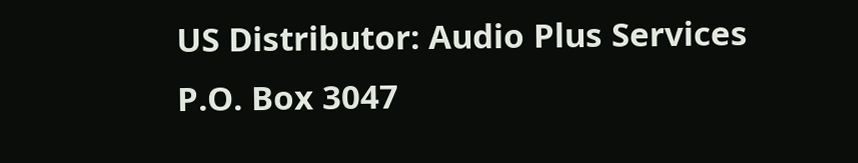US Distributor: Audio Plus Services
P.O. Box 3047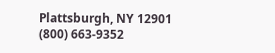Plattsburgh, NY 12901
(800) 663-9352